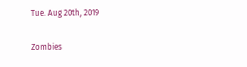Tue. Aug 20th, 2019

Zombies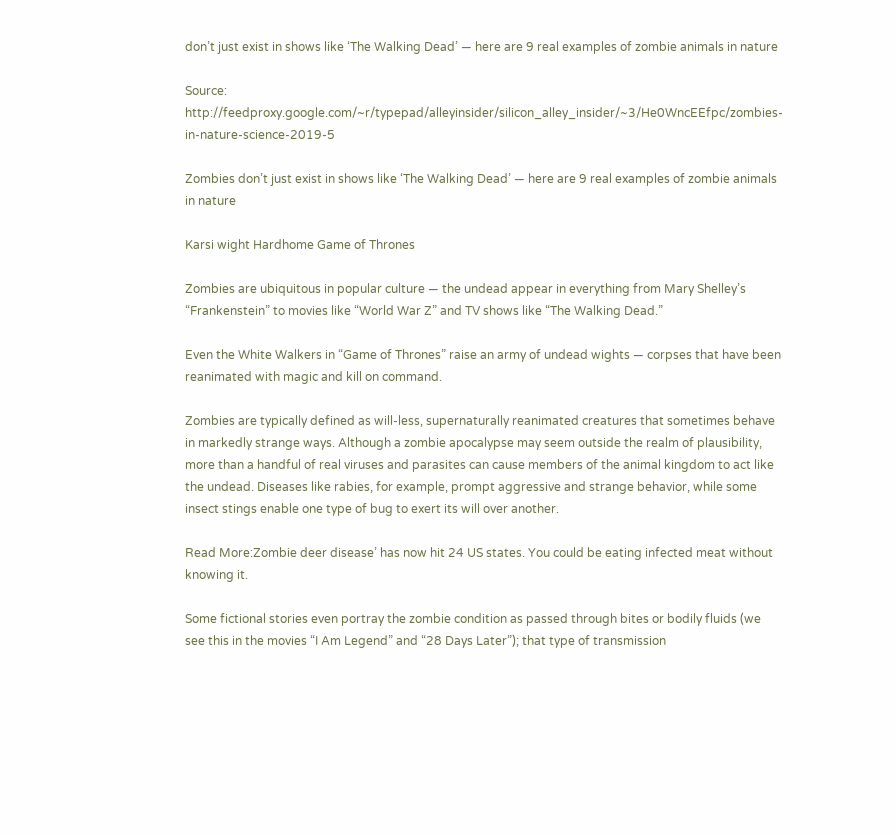don’t just exist in shows like ‘The Walking Dead’ — here are 9 real examples of zombie animals in nature

Source: http://feedproxy.google.com/~r/typepad/alleyinsider/silicon_alley_insider/~3/He0WncEEfpc/zombies-in-nature-science-2019-5

Zombies don’t just exist in shows like ‘The Walking Dead’ — here are 9 real examples of zombie animals in nature

Karsi wight Hardhome Game of Thrones

Zombies are ubiquitous in popular culture — the undead appear in everything from Mary Shelley’s “Frankenstein” to movies like “World War Z” and TV shows like “The Walking Dead.”

Even the White Walkers in “Game of Thrones” raise an army of undead wights — corpses that have been reanimated with magic and kill on command.

Zombies are typically defined as will-less, supernaturally reanimated creatures that sometimes behave in markedly strange ways. Although a zombie apocalypse may seem outside the realm of plausibility, more than a handful of real viruses and parasites can cause members of the animal kingdom to act like the undead. Diseases like rabies, for example, prompt aggressive and strange behavior, while some insect stings enable one type of bug to exert its will over another.

Read More:Zombie deer disease’ has now hit 24 US states. You could be eating infected meat without knowing it.

Some fictional stories even portray the zombie condition as passed through bites or bodily fluids (we see this in the movies “I Am Legend” and “28 Days Later”); that type of transmission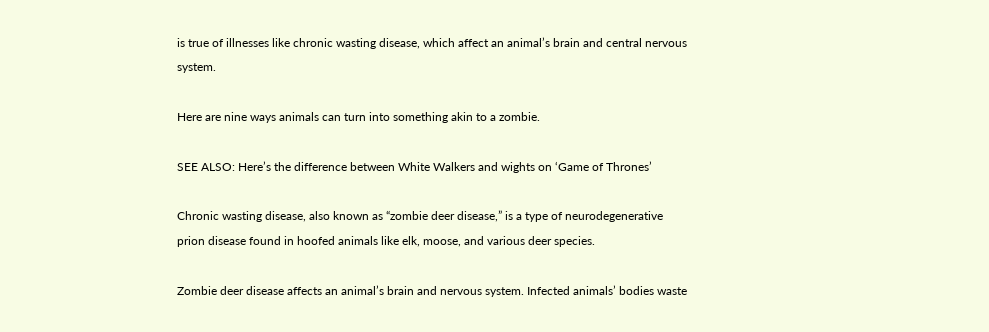is true of illnesses like chronic wasting disease, which affect an animal’s brain and central nervous system.

Here are nine ways animals can turn into something akin to a zombie.

SEE ALSO: Here’s the difference between White Walkers and wights on ‘Game of Thrones’

Chronic wasting disease, also known as “zombie deer disease,” is a type of neurodegenerative prion disease found in hoofed animals like elk, moose, and various deer species.

Zombie deer disease affects an animal’s brain and nervous system. Infected animals’ bodies waste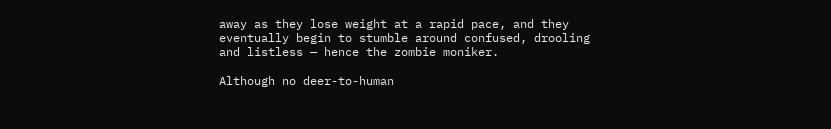away as they lose weight at a rapid pace, and they eventually begin to stumble around confused, drooling and listless — hence the zombie moniker.

Although no deer-to-human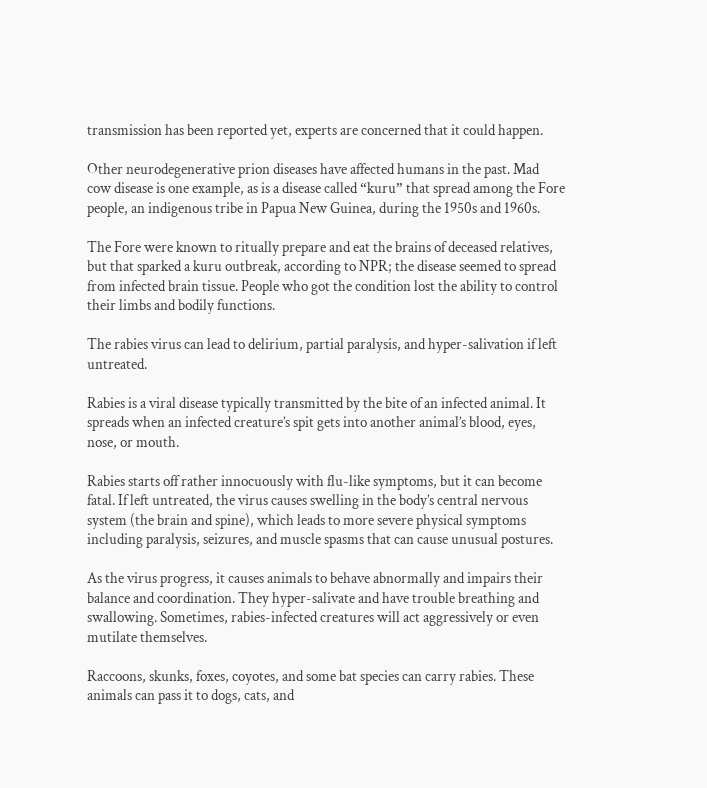transmission has been reported yet, experts are concerned that it could happen.

Other neurodegenerative prion diseases have affected humans in the past. Mad cow disease is one example, as is a disease called “kuru” that spread among the Fore people, an indigenous tribe in Papua New Guinea, during the 1950s and 1960s.

The Fore were known to ritually prepare and eat the brains of deceased relatives, but that sparked a kuru outbreak, according to NPR; the disease seemed to spread from infected brain tissue. People who got the condition lost the ability to control their limbs and bodily functions.

The rabies virus can lead to delirium, partial paralysis, and hyper-salivation if left untreated.

Rabies is a viral disease typically transmitted by the bite of an infected animal. It spreads when an infected creature’s spit gets into another animal’s blood, eyes, nose, or mouth.

Rabies starts off rather innocuously with flu-like symptoms, but it can become fatal. If left untreated, the virus causes swelling in the body’s central nervous system (the brain and spine), which leads to more severe physical symptoms including paralysis, seizures, and muscle spasms that can cause unusual postures.

As the virus progress, it causes animals to behave abnormally and impairs their balance and coordination. They hyper-salivate and have trouble breathing and swallowing. Sometimes, rabies-infected creatures will act aggressively or even mutilate themselves.

Raccoons, skunks, foxes, coyotes, and some bat species can carry rabies. These animals can pass it to dogs, cats, and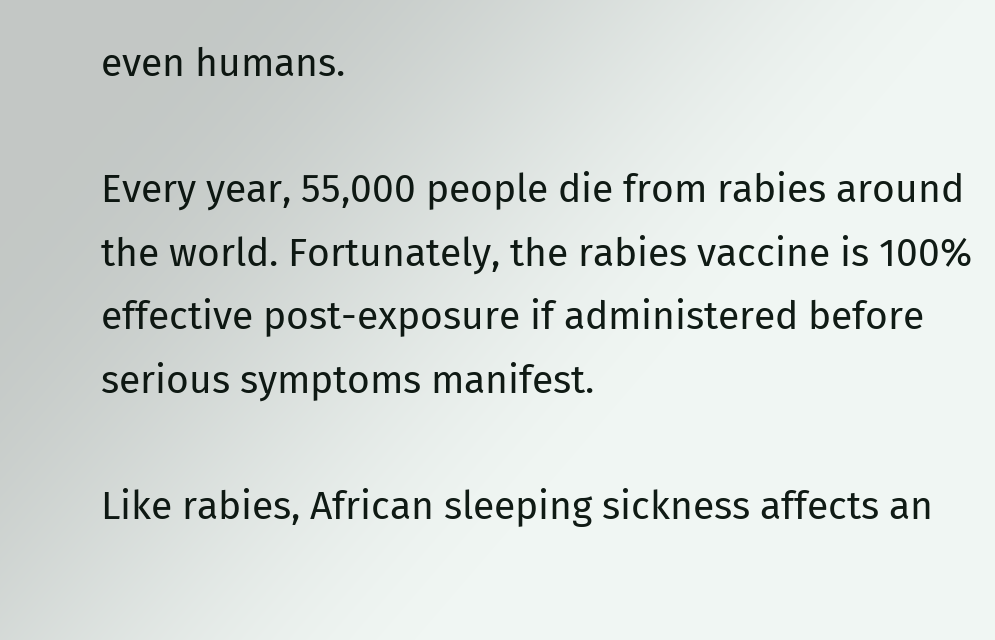even humans.

Every year, 55,000 people die from rabies around the world. Fortunately, the rabies vaccine is 100% effective post-exposure if administered before serious symptoms manifest.

Like rabies, African sleeping sickness affects an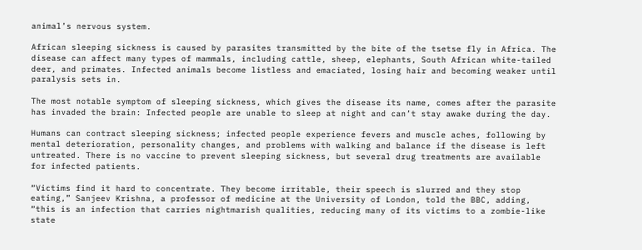animal’s nervous system.

African sleeping sickness is caused by parasites transmitted by the bite of the tsetse fly in Africa. The disease can affect many types of mammals, including cattle, sheep, elephants, South African white-tailed deer, and primates. Infected animals become listless and emaciated, losing hair and becoming weaker until paralysis sets in.

The most notable symptom of sleeping sickness, which gives the disease its name, comes after the parasite has invaded the brain: Infected people are unable to sleep at night and can’t stay awake during the day.

Humans can contract sleeping sickness; infected people experience fevers and muscle aches, following by mental deterioration, personality changes, and problems with walking and balance if the disease is left untreated. There is no vaccine to prevent sleeping sickness, but several drug treatments are available for infected patients.

“Victims find it hard to concentrate. They become irritable, their speech is slurred and they stop eating,” Sanjeev Krishna, a professor of medicine at the University of London, told the BBC, adding, “this is an infection that carries nightmarish qualities, reducing many of its victims to a zombie-like state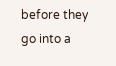before they go into a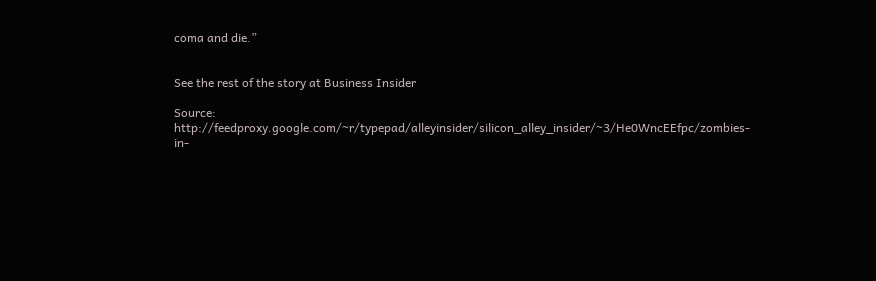coma and die.”


See the rest of the story at Business Insider

Source: http://feedproxy.google.com/~r/typepad/alleyinsider/silicon_alley_insider/~3/He0WncEEfpc/zombies-in-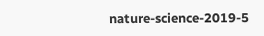nature-science-2019-5